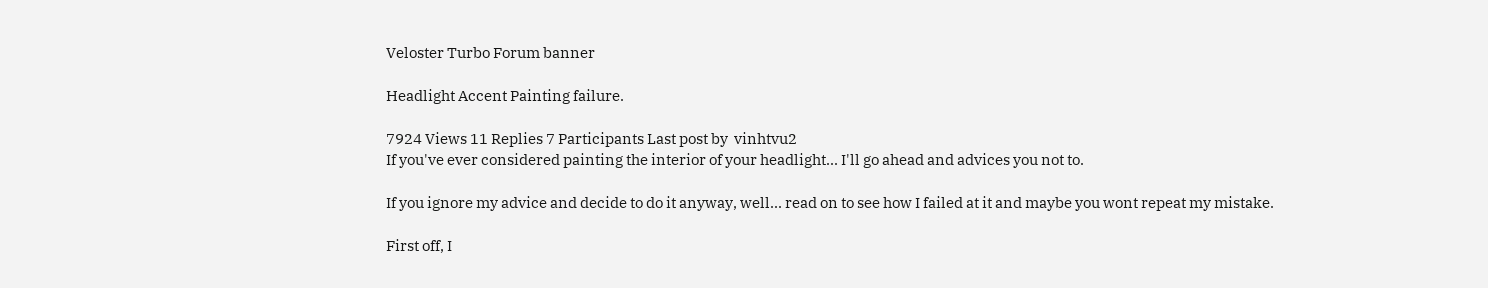Veloster Turbo Forum banner

Headlight Accent Painting failure.

7924 Views 11 Replies 7 Participants Last post by  vinhtvu2
If you've ever considered painting the interior of your headlight... I'll go ahead and advices you not to.

If you ignore my advice and decide to do it anyway, well... read on to see how I failed at it and maybe you wont repeat my mistake.

First off, I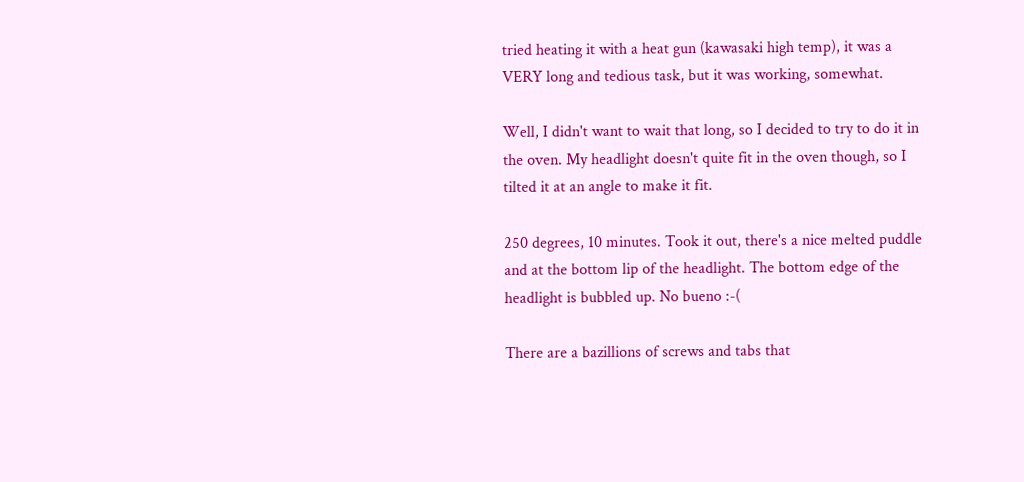tried heating it with a heat gun (kawasaki high temp), it was a VERY long and tedious task, but it was working, somewhat.

Well, I didn't want to wait that long, so I decided to try to do it in the oven. My headlight doesn't quite fit in the oven though, so I tilted it at an angle to make it fit.

250 degrees, 10 minutes. Took it out, there's a nice melted puddle and at the bottom lip of the headlight. The bottom edge of the headlight is bubbled up. No bueno :-(

There are a bazillions of screws and tabs that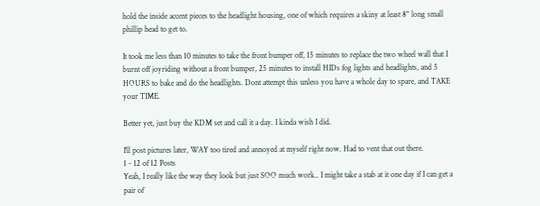hold the inside accent pieces to the headlight housing, one of which requires a skiny at least 8" long small phillip head to get to.

It took me less than 10 minutes to take the front bumper off, 15 minutes to replace the two wheel wall that I burnt off joyriding without a front bumper, 25 minutes to install HIDs fog lights and headlights, and 5 HOURS to bake and do the headlights. Dont attempt this unless you have a whole day to spare, and TAKE your TIME.

Better yet, just buy the KDM set and call it a day. I kinda wish I did.

I'll post pictures later, WAY too tired and annoyed at myself right now. Had to vent that out there.
1 - 12 of 12 Posts
Yeah, I really like the way they look but just SOO much work.. I might take a stab at it one day if I can get a pair of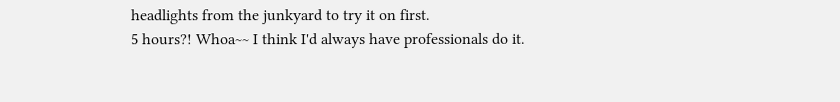headlights from the junkyard to try it on first.
5 hours?! Whoa~~ I think I'd always have professionals do it.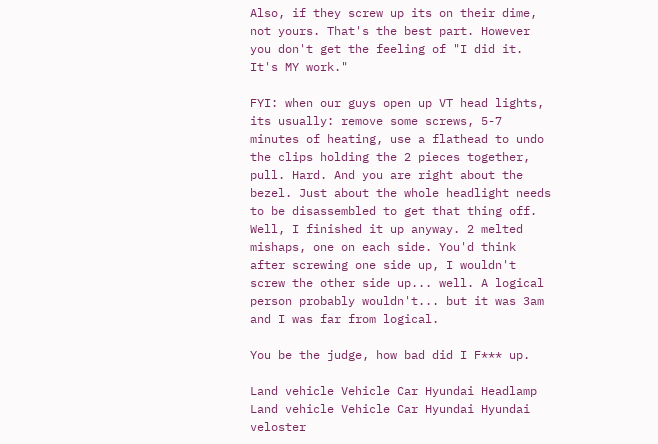Also, if they screw up its on their dime, not yours. That's the best part. However you don't get the feeling of "I did it. It's MY work."

FYI: when our guys open up VT head lights, its usually: remove some screws, 5-7 minutes of heating, use a flathead to undo the clips holding the 2 pieces together, pull. Hard. And you are right about the bezel. Just about the whole headlight needs to be disassembled to get that thing off.
Well, I finished it up anyway. 2 melted mishaps, one on each side. You'd think after screwing one side up, I wouldn't screw the other side up... well. A logical person probably wouldn't... but it was 3am and I was far from logical.

You be the judge, how bad did I F*** up.

Land vehicle Vehicle Car Hyundai Headlamp
Land vehicle Vehicle Car Hyundai Hyundai veloster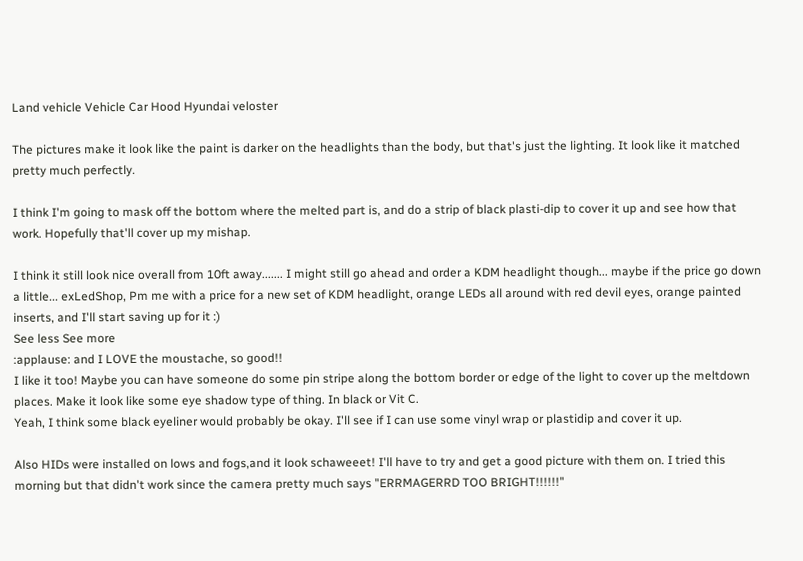Land vehicle Vehicle Car Hood Hyundai veloster

The pictures make it look like the paint is darker on the headlights than the body, but that's just the lighting. It look like it matched pretty much perfectly.

I think I'm going to mask off the bottom where the melted part is, and do a strip of black plasti-dip to cover it up and see how that work. Hopefully that'll cover up my mishap.

I think it still look nice overall from 10ft away....... I might still go ahead and order a KDM headlight though... maybe if the price go down a little... exLedShop, Pm me with a price for a new set of KDM headlight, orange LEDs all around with red devil eyes, orange painted inserts, and I'll start saving up for it :)
See less See more
:applause: and I LOVE the moustache, so good!!
I like it too! Maybe you can have someone do some pin stripe along the bottom border or edge of the light to cover up the meltdown places. Make it look like some eye shadow type of thing. In black or Vit C.
Yeah, I think some black eyeliner would probably be okay. I'll see if I can use some vinyl wrap or plastidip and cover it up.

Also HIDs were installed on lows and fogs,and it look schaweeet! I'll have to try and get a good picture with them on. I tried this morning but that didn't work since the camera pretty much says "ERRMAGERRD TOO BRIGHT!!!!!!"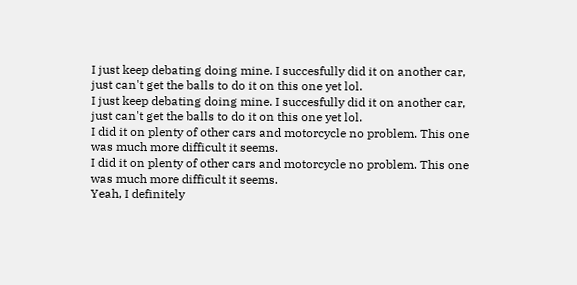I just keep debating doing mine. I succesfully did it on another car, just can't get the balls to do it on this one yet lol.
I just keep debating doing mine. I succesfully did it on another car, just can't get the balls to do it on this one yet lol.
I did it on plenty of other cars and motorcycle no problem. This one was much more difficult it seems.
I did it on plenty of other cars and motorcycle no problem. This one was much more difficult it seems.
Yeah, I definitely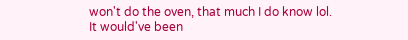won't do the oven, that much I do know lol.
It would've been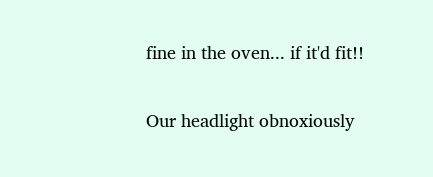fine in the oven... if it'd fit!!

Our headlight obnoxiously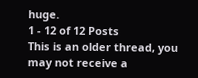huge.
1 - 12 of 12 Posts
This is an older thread, you may not receive a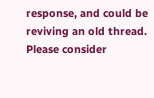response, and could be reviving an old thread. Please consider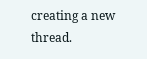creating a new thread.